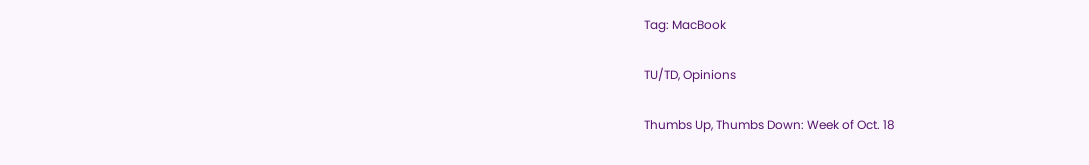Tag: MacBook

TU/TD, Opinions

Thumbs Up, Thumbs Down: Week of Oct. 18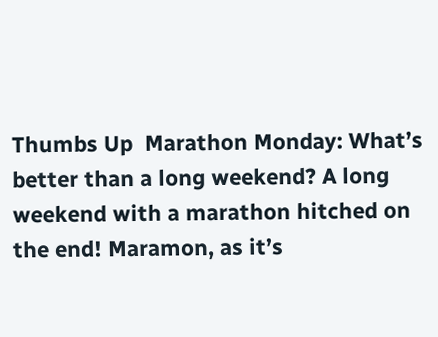Thumbs Up  Marathon Monday: What’s better than a long weekend? A long weekend with a marathon hitched on the end! Maramon, as it’s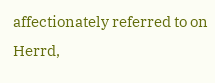affectionately referred to on Herrd,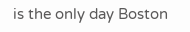is the only day Boston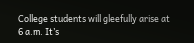College students will gleefully arise at 6 a.m. It’s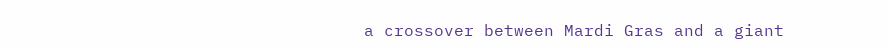a crossover between Mardi Gras and a giant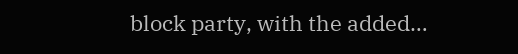block party, with the added…